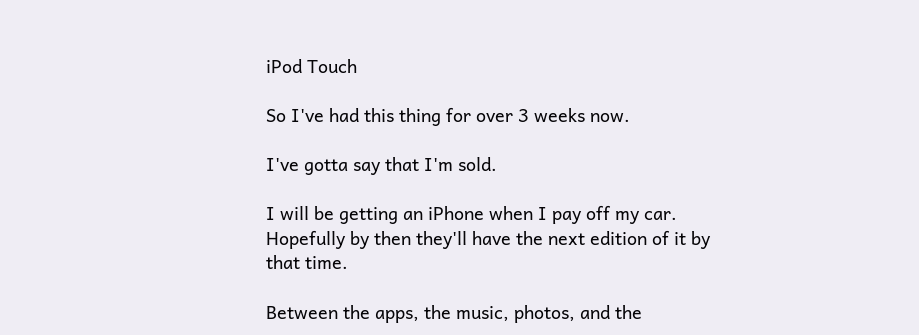iPod Touch

So I've had this thing for over 3 weeks now.

I've gotta say that I'm sold.

I will be getting an iPhone when I pay off my car. Hopefully by then they'll have the next edition of it by that time.

Between the apps, the music, photos, and the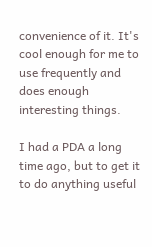convenience of it. It's cool enough for me to use frequently and does enough interesting things.

I had a PDA a long time ago, but to get it to do anything useful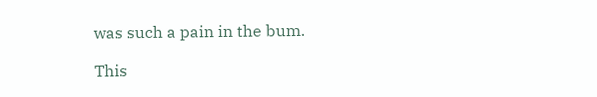was such a pain in the bum.

This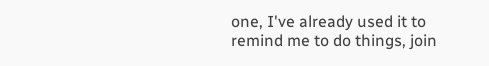one, I've already used it to remind me to do things, join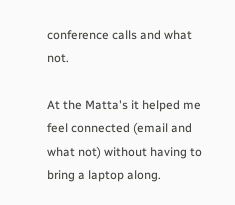conference calls and what not.

At the Matta's it helped me feel connected (email and what not) without having to bring a laptop along.